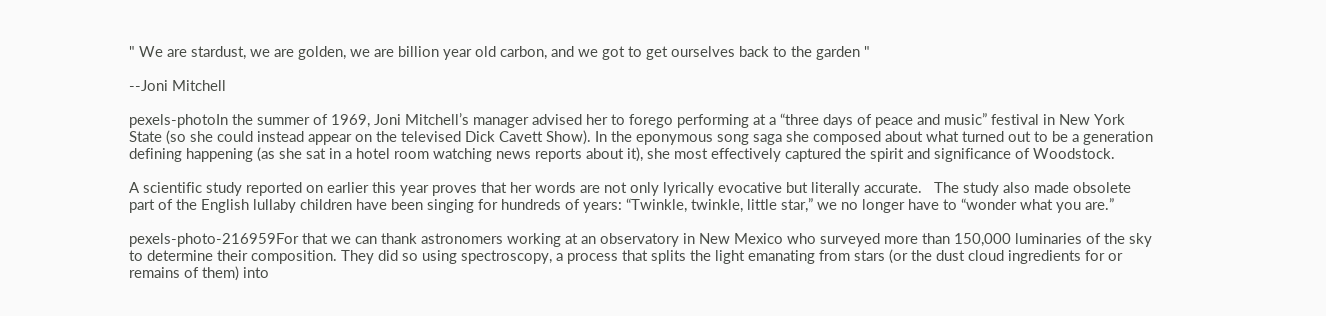" We are stardust, we are golden, we are billion year old carbon, and we got to get ourselves back to the garden "

--Joni Mitchell

pexels-photoIn the summer of 1969, Joni Mitchell’s manager advised her to forego performing at a “three days of peace and music” festival in New York State (so she could instead appear on the televised Dick Cavett Show). In the eponymous song saga she composed about what turned out to be a generation defining happening (as she sat in a hotel room watching news reports about it), she most effectively captured the spirit and significance of Woodstock.

A scientific study reported on earlier this year proves that her words are not only lyrically evocative but literally accurate.   The study also made obsolete part of the English lullaby children have been singing for hundreds of years: “Twinkle, twinkle, little star,” we no longer have to “wonder what you are.”

pexels-photo-216959For that we can thank astronomers working at an observatory in New Mexico who surveyed more than 150,000 luminaries of the sky to determine their composition. They did so using spectroscopy, a process that splits the light emanating from stars (or the dust cloud ingredients for or remains of them) into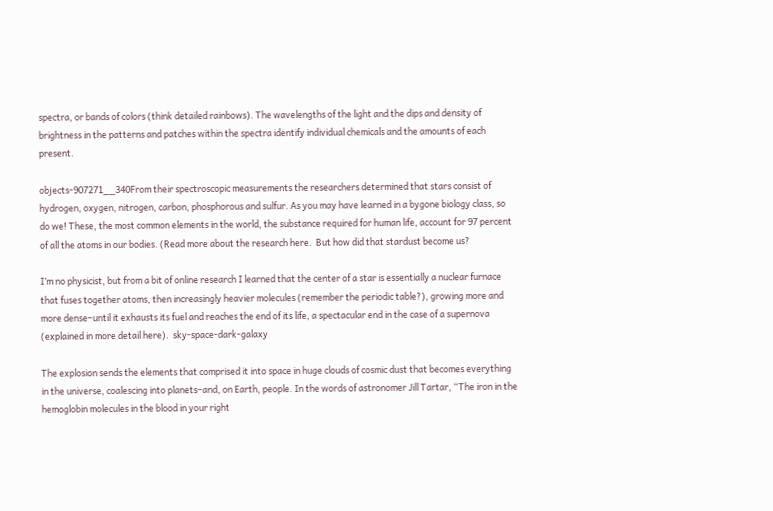spectra, or bands of colors (think detailed rainbows). The wavelengths of the light and the dips and density of brightness in the patterns and patches within the spectra identify individual chemicals and the amounts of each present.

objects-907271__340From their spectroscopic measurements the researchers determined that stars consist of hydrogen, oxygen, nitrogen, carbon, phosphorous and sulfur. As you may have learned in a bygone biology class, so do we! These, the most common elements in the world, the substance required for human life, account for 97 percent of all the atoms in our bodies. (Read more about the research here.  But how did that stardust become us?

I’m no physicist, but from a bit of online research I learned that the center of a star is essentially a nuclear furnace that fuses together atoms, then increasingly heavier molecules (remember the periodic table?), growing more and more dense–until it exhausts its fuel and reaches the end of its life, a spectacular end in the case of a supernova (explained in more detail here).  sky-space-dark-galaxy

The explosion sends the elements that comprised it into space in huge clouds of cosmic dust that becomes everything in the universe, coalescing into planets–and, on Earth, people. In the words of astronomer Jill Tartar, “The iron in the hemoglobin molecules in the blood in your right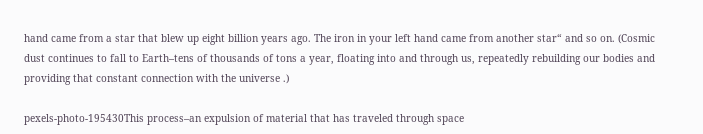hand came from a star that blew up eight billion years ago. The iron in your left hand came from another star“ and so on. (Cosmic dust continues to fall to Earth–tens of thousands of tons a year, floating into and through us, repeatedly rebuilding our bodies and providing that constant connection with the universe .)

pexels-photo-195430This process–an expulsion of material that has traveled through space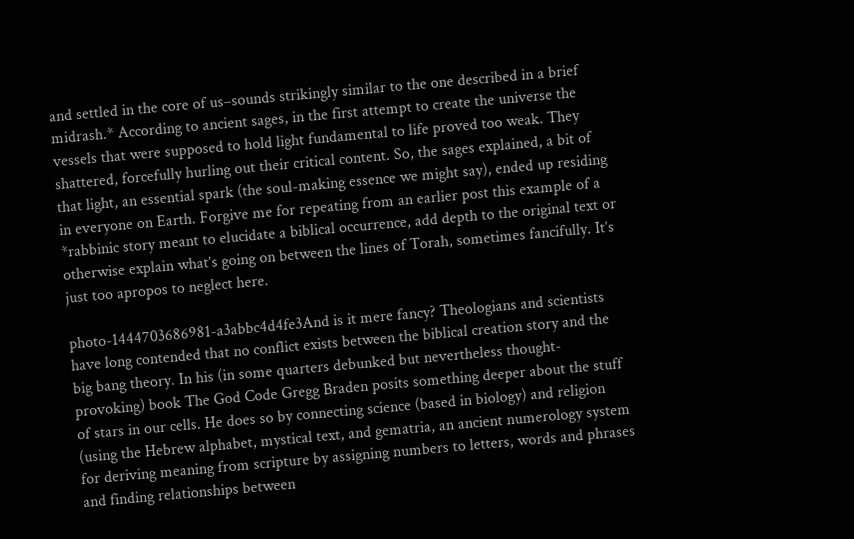and settled in the core of us–sounds strikingly similar to the one described in a brief midrash.* According to ancient sages, in the first attempt to create the universe the vessels that were supposed to hold light fundamental to life proved too weak. They shattered, forcefully hurling out their critical content. So, the sages explained, a bit of that light, an essential spark (the soul-making essence we might say), ended up residing in everyone on Earth. Forgive me for repeating from an earlier post this example of a *rabbinic story meant to elucidate a biblical occurrence, add depth to the original text or otherwise explain what’s going on between the lines of Torah, sometimes fancifully. It’s just too apropos to neglect here.

photo-1444703686981-a3abbc4d4fe3And is it mere fancy? Theologians and scientists have long contended that no conflict exists between the biblical creation story and the big bang theory. In his (in some quarters debunked but nevertheless thought-provoking) book The God Code Gregg Braden posits something deeper about the stuff of stars in our cells. He does so by connecting science (based in biology) and religion (using the Hebrew alphabet, mystical text, and gematria, an ancient numerology system for deriving meaning from scripture by assigning numbers to letters, words and phrases and finding relationships between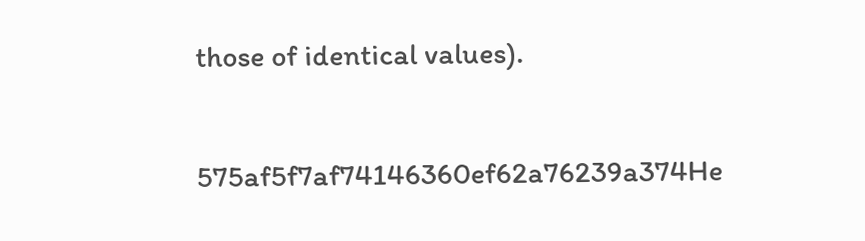those of identical values).

575af5f7af74146360ef62a76239a374He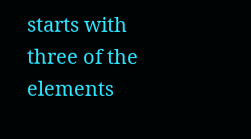starts with three of the elements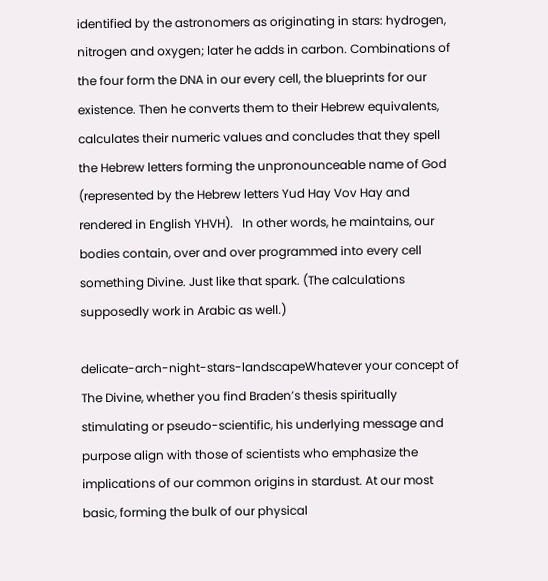identified by the astronomers as originating in stars: hydrogen, nitrogen and oxygen; later he adds in carbon. Combinations of the four form the DNA in our every cell, the blueprints for our existence. Then he converts them to their Hebrew equivalents, calculates their numeric values and concludes that they spell the Hebrew letters forming the unpronounceable name of God (represented by the Hebrew letters Yud Hay Vov Hay and rendered in English YHVH).   In other words, he maintains, our bodies contain, over and over programmed into every cell something Divine. Just like that spark. (The calculations supposedly work in Arabic as well.)

delicate-arch-night-stars-landscapeWhatever your concept of The Divine, whether you find Braden’s thesis spiritually stimulating or pseudo-scientific, his underlying message and purpose align with those of scientists who emphasize the implications of our common origins in stardust. At our most basic, forming the bulk of our physical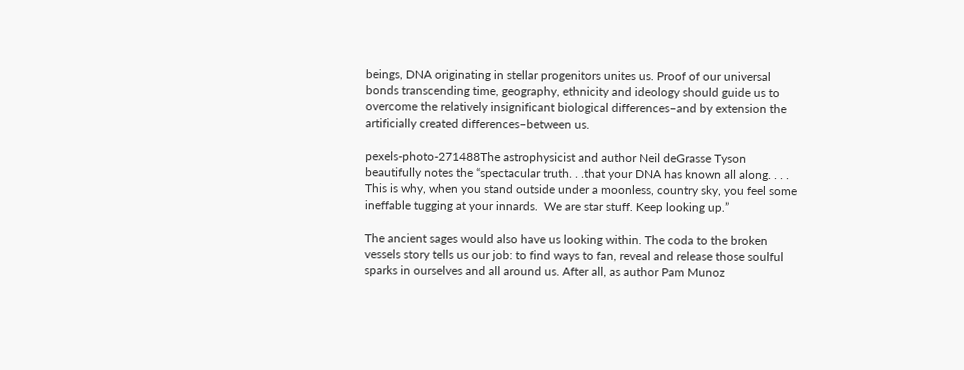beings, DNA originating in stellar progenitors unites us. Proof of our universal bonds transcending time, geography, ethnicity and ideology should guide us to overcome the relatively insignificant biological differences–and by extension the artificially created differences–between us.

pexels-photo-271488The astrophysicist and author Neil deGrasse Tyson beautifully notes the “spectacular truth. . .that your DNA has known all along. . . . This is why, when you stand outside under a moonless, country sky, you feel some ineffable tugging at your innards.  We are star stuff. Keep looking up.”

The ancient sages would also have us looking within. The coda to the broken vessels story tells us our job: to find ways to fan, reveal and release those soulful sparks in ourselves and all around us. After all, as author Pam Munoz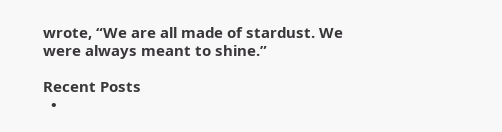wrote, “We are all made of stardust. We were always meant to shine.”

Recent Posts
  •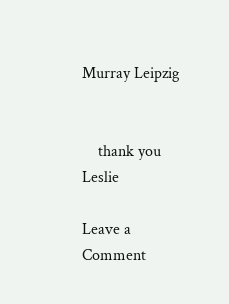Murray Leipzig


    thank you Leslie

Leave a Comment